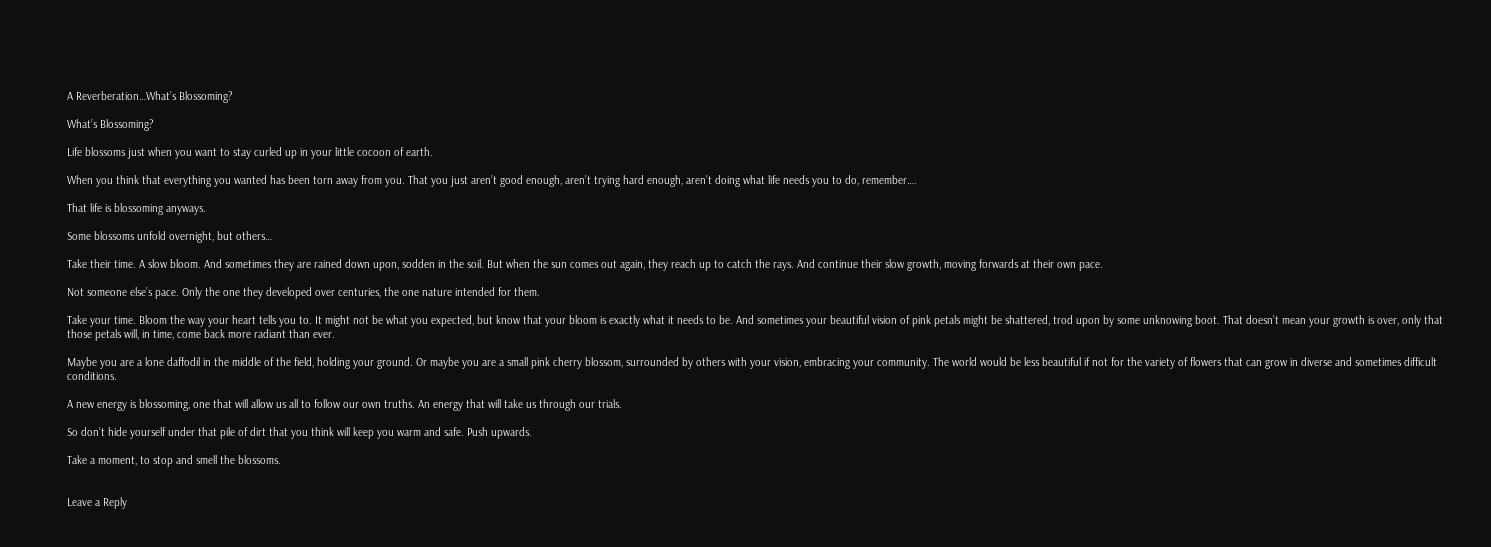A Reverberation…What’s Blossoming?

What’s Blossoming?

Life blossoms just when you want to stay curled up in your little cocoon of earth.

When you think that everything you wanted has been torn away from you. That you just aren’t good enough, aren’t trying hard enough, aren’t doing what life needs you to do, remember….

That life is blossoming anyways.

Some blossoms unfold overnight, but others…

Take their time. A slow bloom. And sometimes they are rained down upon, sodden in the soil. But when the sun comes out again, they reach up to catch the rays. And continue their slow growth, moving forwards at their own pace.

Not someone else’s pace. Only the one they developed over centuries, the one nature intended for them.

Take your time. Bloom the way your heart tells you to. It might not be what you expected, but know that your bloom is exactly what it needs to be. And sometimes your beautiful vision of pink petals might be shattered, trod upon by some unknowing boot. That doesn’t mean your growth is over, only that those petals will, in time, come back more radiant than ever.

Maybe you are a lone daffodil in the middle of the field, holding your ground. Or maybe you are a small pink cherry blossom, surrounded by others with your vision, embracing your community. The world would be less beautiful if not for the variety of flowers that can grow in diverse and sometimes difficult conditions.

A new energy is blossoming, one that will allow us all to follow our own truths. An energy that will take us through our trials.

So don’t hide yourself under that pile of dirt that you think will keep you warm and safe. Push upwards.

Take a moment, to stop and smell the blossoms.


Leave a Reply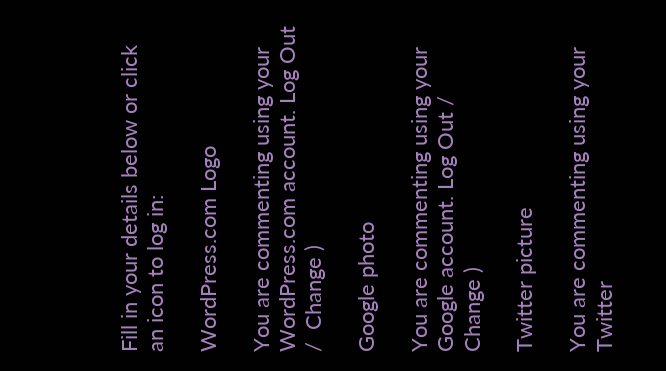Fill in your details below or click an icon to log in:

WordPress.com Logo

You are commenting using your WordPress.com account. Log Out /  Change )

Google photo

You are commenting using your Google account. Log Out /  Change )

Twitter picture

You are commenting using your Twitter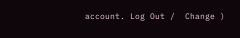account. Log Out /  Change )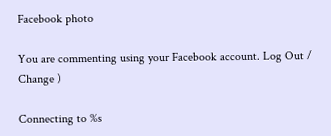Facebook photo

You are commenting using your Facebook account. Log Out /  Change )

Connecting to %s